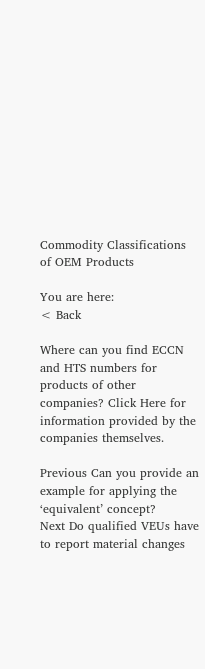Commodity Classifications of OEM Products

You are here:
< Back

Where can you find ECCN and HTS numbers for products of other companies? Click Here for information provided by the companies themselves.

Previous Can you provide an example for applying the ‘equivalent’ concept?
Next Do qualified VEUs have to report material changes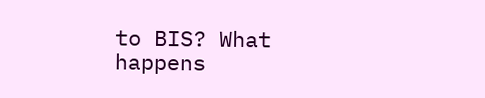to BIS? What happens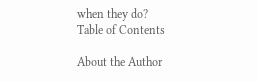when they do?
Table of Contents

About the Author